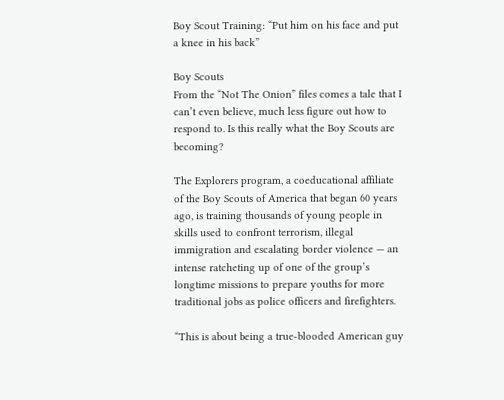Boy Scout Training: “Put him on his face and put a knee in his back”

Boy Scouts
From the “Not The Onion” files comes a tale that I can’t even believe, much less figure out how to respond to. Is this really what the Boy Scouts are becoming?

The Explorers program, a coeducational affiliate of the Boy Scouts of America that began 60 years ago, is training thousands of young people in skills used to confront terrorism, illegal immigration and escalating border violence — an intense ratcheting up of one of the group’s longtime missions to prepare youths for more traditional jobs as police officers and firefighters.

“This is about being a true-blooded American guy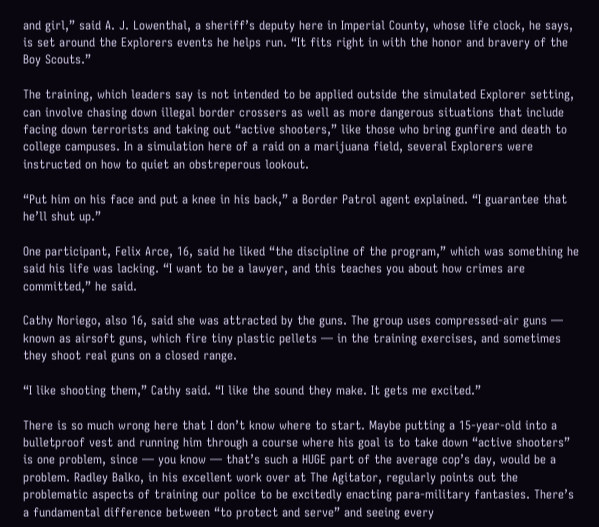and girl,” said A. J. Lowenthal, a sheriff’s deputy here in Imperial County, whose life clock, he says, is set around the Explorers events he helps run. “It fits right in with the honor and bravery of the Boy Scouts.”

The training, which leaders say is not intended to be applied outside the simulated Explorer setting, can involve chasing down illegal border crossers as well as more dangerous situations that include facing down terrorists and taking out “active shooters,” like those who bring gunfire and death to college campuses. In a simulation here of a raid on a marijuana field, several Explorers were instructed on how to quiet an obstreperous lookout.

“Put him on his face and put a knee in his back,” a Border Patrol agent explained. “I guarantee that he’ll shut up.”

One participant, Felix Arce, 16, said he liked “the discipline of the program,” which was something he said his life was lacking. “I want to be a lawyer, and this teaches you about how crimes are committed,” he said.

Cathy Noriego, also 16, said she was attracted by the guns. The group uses compressed-air guns — known as airsoft guns, which fire tiny plastic pellets — in the training exercises, and sometimes they shoot real guns on a closed range.

“I like shooting them,” Cathy said. “I like the sound they make. It gets me excited.”

There is so much wrong here that I don’t know where to start. Maybe putting a 15-year-old into a bulletproof vest and running him through a course where his goal is to take down “active shooters” is one problem, since — you know — that’s such a HUGE part of the average cop’s day, would be a problem. Radley Balko, in his excellent work over at The Agitator, regularly points out the problematic aspects of training our police to be excitedly enacting para-military fantasies. There’s a fundamental difference between “to protect and serve” and seeing every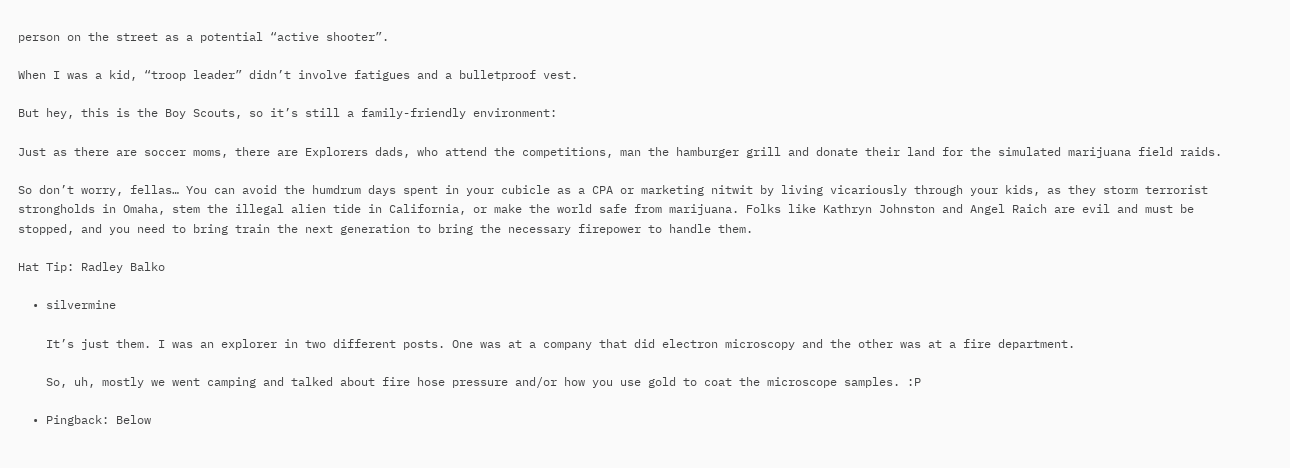person on the street as a potential “active shooter”.

When I was a kid, “troop leader” didn’t involve fatigues and a bulletproof vest.

But hey, this is the Boy Scouts, so it’s still a family-friendly environment:

Just as there are soccer moms, there are Explorers dads, who attend the competitions, man the hamburger grill and donate their land for the simulated marijuana field raids.

So don’t worry, fellas… You can avoid the humdrum days spent in your cubicle as a CPA or marketing nitwit by living vicariously through your kids, as they storm terrorist strongholds in Omaha, stem the illegal alien tide in California, or make the world safe from marijuana. Folks like Kathryn Johnston and Angel Raich are evil and must be stopped, and you need to bring train the next generation to bring the necessary firepower to handle them.

Hat Tip: Radley Balko

  • silvermine

    It’s just them. I was an explorer in two different posts. One was at a company that did electron microscopy and the other was at a fire department.

    So, uh, mostly we went camping and talked about fire hose pressure and/or how you use gold to coat the microscope samples. :P

  • Pingback: Below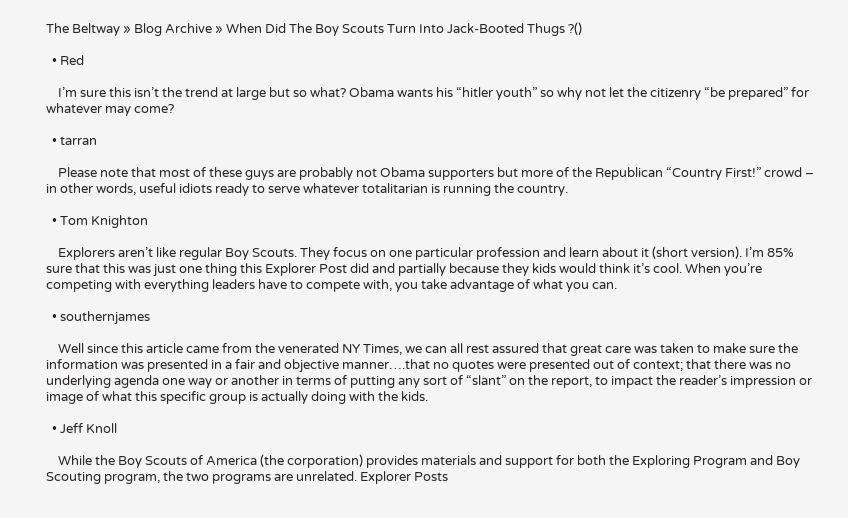The Beltway » Blog Archive » When Did The Boy Scouts Turn Into Jack-Booted Thugs ?()

  • Red

    I’m sure this isn’t the trend at large but so what? Obama wants his “hitler youth” so why not let the citizenry “be prepared” for whatever may come?

  • tarran

    Please note that most of these guys are probably not Obama supporters but more of the Republican “Country First!” crowd – in other words, useful idiots ready to serve whatever totalitarian is running the country.

  • Tom Knighton

    Explorers aren’t like regular Boy Scouts. They focus on one particular profession and learn about it (short version). I’m 85% sure that this was just one thing this Explorer Post did and partially because they kids would think it’s cool. When you’re competing with everything leaders have to compete with, you take advantage of what you can.

  • southernjames

    Well since this article came from the venerated NY Times, we can all rest assured that great care was taken to make sure the information was presented in a fair and objective manner….that no quotes were presented out of context; that there was no underlying agenda one way or another in terms of putting any sort of “slant” on the report, to impact the reader’s impression or image of what this specific group is actually doing with the kids.

  • Jeff Knoll

    While the Boy Scouts of America (the corporation) provides materials and support for both the Exploring Program and Boy Scouting program, the two programs are unrelated. Explorer Posts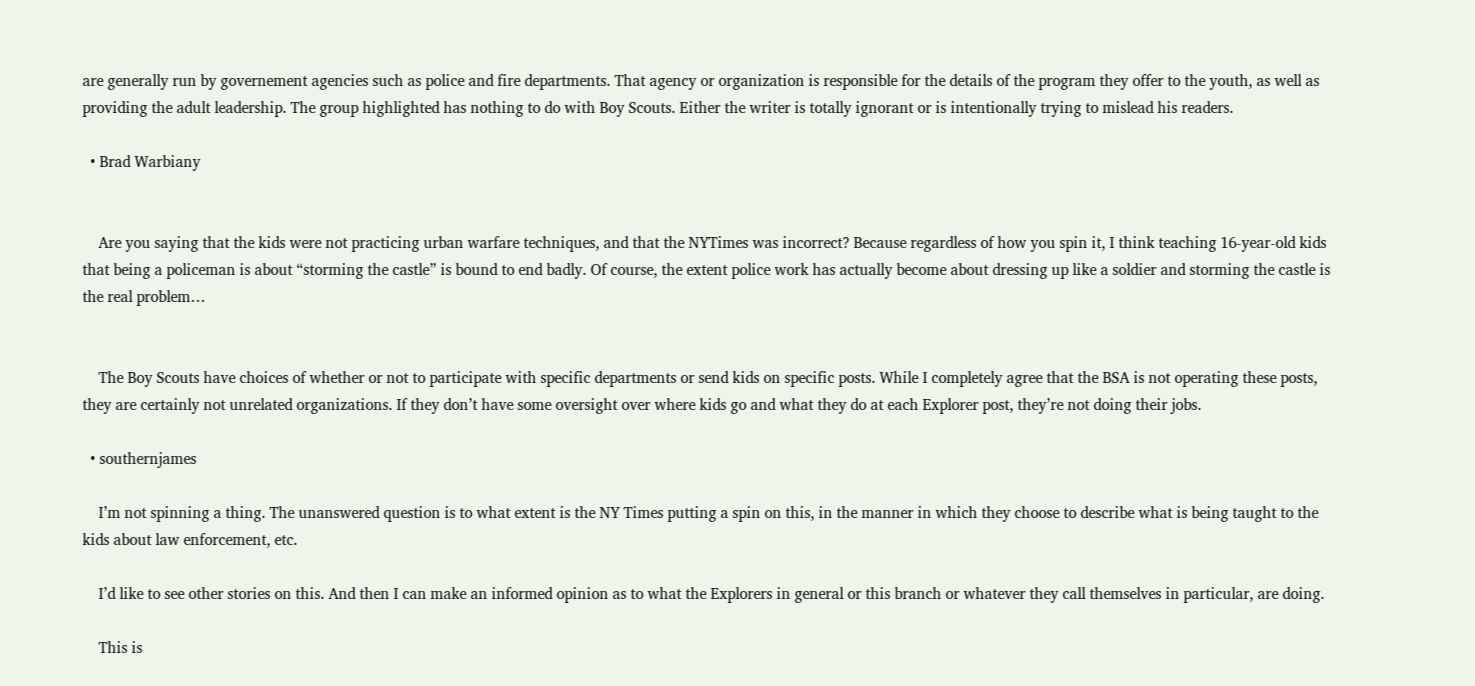are generally run by governement agencies such as police and fire departments. That agency or organization is responsible for the details of the program they offer to the youth, as well as providing the adult leadership. The group highlighted has nothing to do with Boy Scouts. Either the writer is totally ignorant or is intentionally trying to mislead his readers.

  • Brad Warbiany


    Are you saying that the kids were not practicing urban warfare techniques, and that the NYTimes was incorrect? Because regardless of how you spin it, I think teaching 16-year-old kids that being a policeman is about “storming the castle” is bound to end badly. Of course, the extent police work has actually become about dressing up like a soldier and storming the castle is the real problem…


    The Boy Scouts have choices of whether or not to participate with specific departments or send kids on specific posts. While I completely agree that the BSA is not operating these posts, they are certainly not unrelated organizations. If they don’t have some oversight over where kids go and what they do at each Explorer post, they’re not doing their jobs.

  • southernjames

    I’m not spinning a thing. The unanswered question is to what extent is the NY Times putting a spin on this, in the manner in which they choose to describe what is being taught to the kids about law enforcement, etc.

    I’d like to see other stories on this. And then I can make an informed opinion as to what the Explorers in general or this branch or whatever they call themselves in particular, are doing.

    This is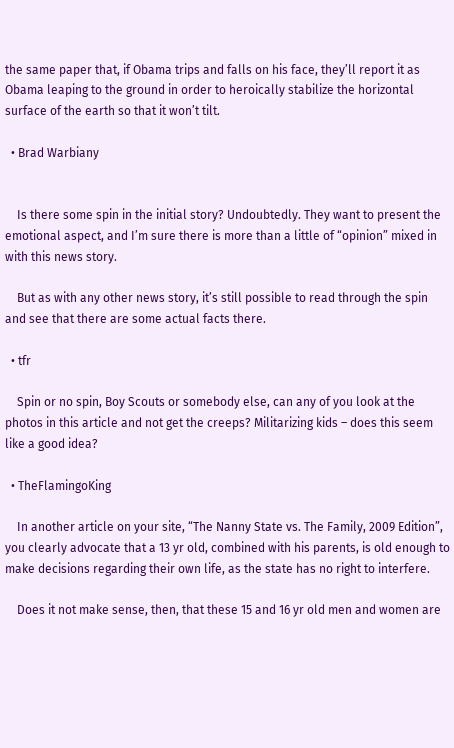the same paper that, if Obama trips and falls on his face, they’ll report it as Obama leaping to the ground in order to heroically stabilize the horizontal surface of the earth so that it won’t tilt.

  • Brad Warbiany


    Is there some spin in the initial story? Undoubtedly. They want to present the emotional aspect, and I’m sure there is more than a little of “opinion” mixed in with this news story.

    But as with any other news story, it’s still possible to read through the spin and see that there are some actual facts there.

  • tfr

    Spin or no spin, Boy Scouts or somebody else, can any of you look at the photos in this article and not get the creeps? Militarizing kids – does this seem like a good idea?

  • TheFlamingoKing

    In another article on your site, “The Nanny State vs. The Family, 2009 Edition”, you clearly advocate that a 13 yr old, combined with his parents, is old enough to make decisions regarding their own life, as the state has no right to interfere.

    Does it not make sense, then, that these 15 and 16 yr old men and women are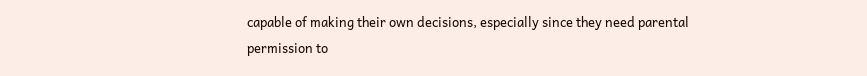capable of making their own decisions, especially since they need parental permission to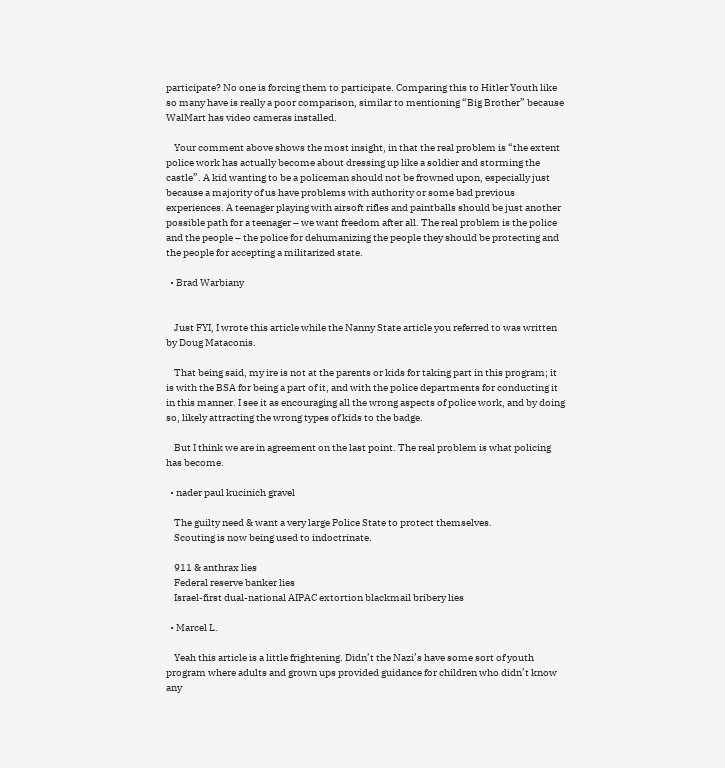participate? No one is forcing them to participate. Comparing this to Hitler Youth like so many have is really a poor comparison, similar to mentioning “Big Brother” because WalMart has video cameras installed.

    Your comment above shows the most insight, in that the real problem is “the extent police work has actually become about dressing up like a soldier and storming the castle”. A kid wanting to be a policeman should not be frowned upon, especially just because a majority of us have problems with authority or some bad previous experiences. A teenager playing with airsoft rifles and paintballs should be just another possible path for a teenager – we want freedom after all. The real problem is the police and the people – the police for dehumanizing the people they should be protecting and the people for accepting a militarized state.

  • Brad Warbiany


    Just FYI, I wrote this article while the Nanny State article you referred to was written by Doug Mataconis.

    That being said, my ire is not at the parents or kids for taking part in this program; it is with the BSA for being a part of it, and with the police departments for conducting it in this manner. I see it as encouraging all the wrong aspects of police work, and by doing so, likely attracting the wrong types of kids to the badge.

    But I think we are in agreement on the last point. The real problem is what policing has become.

  • nader paul kucinich gravel

    The guilty need & want a very large Police State to protect themselves.
    Scouting is now being used to indoctrinate.

    911 & anthrax lies
    Federal reserve banker lies
    Israel-first dual-national AIPAC extortion blackmail bribery lies

  • Marcel L.

    Yeah this article is a little frightening. Didn’t the Nazi’s have some sort of youth program where adults and grown ups provided guidance for children who didn’t know any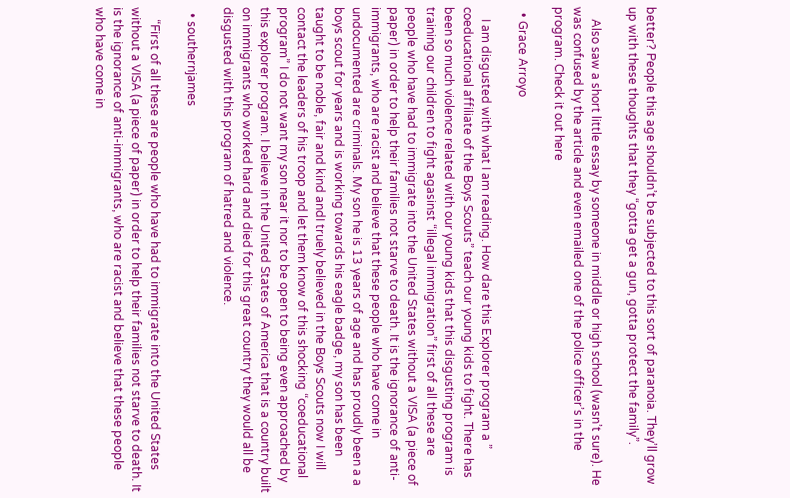better? People this age shouldn’t be subjected to this sort of paranoia. They’ll grow up with these thoughts that they “gotta get a gun, gotta protect the family”.

    Also saw a short little essay by someone in middle or high school (wasn’t sure). He was confused by the article and even emailed one of the police officer’s in the program. Check it out here

  • Grace Arroyo

    I am disgusted with what I am reading. How dare this Explorer program a ” coeducational affiliate of the Boys Scouts” teach our young kids to fight. There has been so much violence related with our young kids that this disgusting program is training our children to fight agasinst “illegal immigration” first of all these are people who have had to immigrate into the United States without a VISA (a piece of paper) in order to help their families not starve to death. It is the ignorance of anti-immigrants, who are racist and believe that these people who have come in undocumented are criminals. My son he is 13 years of age and has proudly been a a boys scout for years and is working towards his eagle badge, my son has been taught to be noble, fair and kind andI truely believed in the Boys Scouts now I will contact the leaders of his troop and let them know of this shocking “coeducational program” I do not want my son near it nor to be open to being even approached by this explorer program. I believe in the United States of America that is a country built on immigrants who worked hard and died for this great country they would all be disgusted with this program of hatred and violence.

  • southernjames

    “First of all these are people who have had to immigrate into the United States without a VISA (a piece of paper) in order to help their families not starve to death. It is the ignorance of anti-immigrants, who are racist and believe that these people who have come in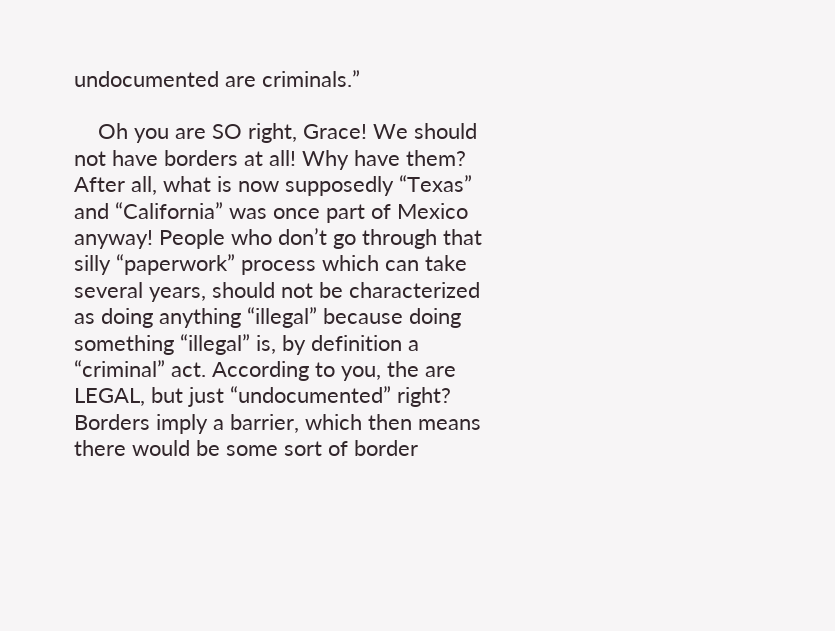undocumented are criminals.”

    Oh you are SO right, Grace! We should not have borders at all! Why have them? After all, what is now supposedly “Texas” and “California” was once part of Mexico anyway! People who don’t go through that silly “paperwork” process which can take several years, should not be characterized as doing anything “illegal” because doing something “illegal” is, by definition a “criminal” act. According to you, the are LEGAL, but just “undocumented” right? Borders imply a barrier, which then means there would be some sort of border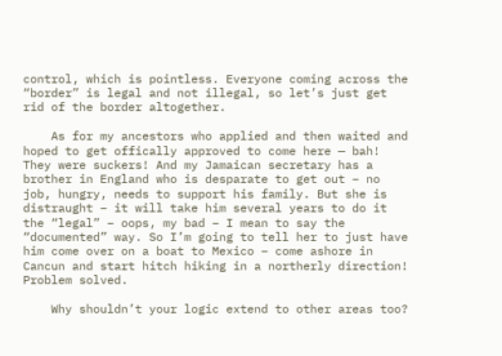control, which is pointless. Everyone coming across the “border” is legal and not illegal, so let’s just get rid of the border altogether.

    As for my ancestors who applied and then waited and hoped to get offically approved to come here — bah! They were suckers! And my Jamaican secretary has a brother in England who is desparate to get out – no job, hungry, needs to support his family. But she is distraught – it will take him several years to do it the “legal” – oops, my bad – I mean to say the “documented” way. So I’m going to tell her to just have him come over on a boat to Mexico – come ashore in Cancun and start hitch hiking in a northerly direction! Problem solved.

    Why shouldn’t your logic extend to other areas too?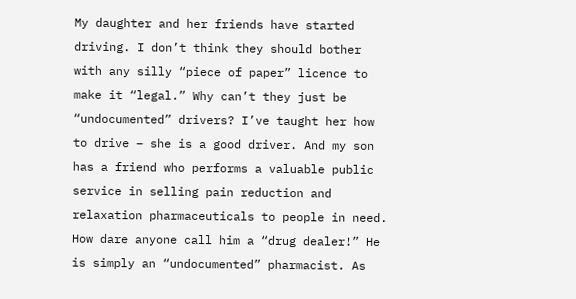My daughter and her friends have started driving. I don’t think they should bother with any silly “piece of paper” licence to make it “legal.” Why can’t they just be “undocumented” drivers? I’ve taught her how to drive – she is a good driver. And my son has a friend who performs a valuable public service in selling pain reduction and relaxation pharmaceuticals to people in need. How dare anyone call him a “drug dealer!” He is simply an “undocumented” pharmacist. As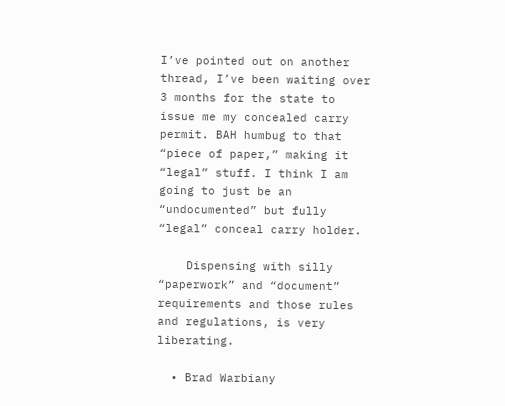I’ve pointed out on another thread, I’ve been waiting over 3 months for the state to issue me my concealed carry permit. BAH humbug to that “piece of paper,” making it “legal” stuff. I think I am going to just be an “undocumented” but fully “legal” conceal carry holder.

    Dispensing with silly “paperwork” and “document” requirements and those rules and regulations, is very liberating.

  • Brad Warbiany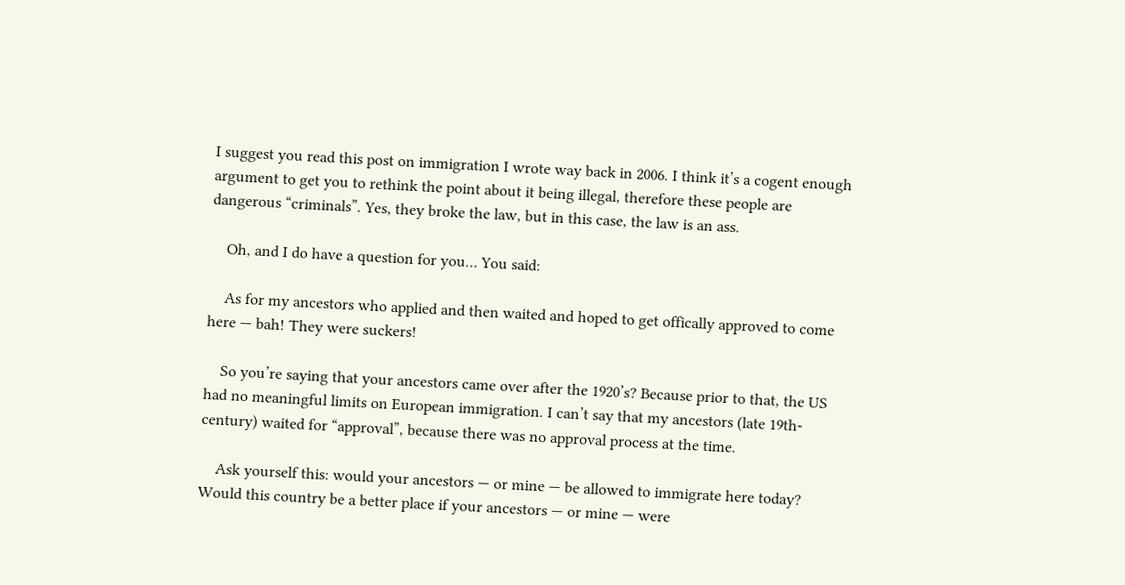I suggest you read this post on immigration I wrote way back in 2006. I think it’s a cogent enough argument to get you to rethink the point about it being illegal, therefore these people are dangerous “criminals”. Yes, they broke the law, but in this case, the law is an ass.

    Oh, and I do have a question for you… You said:

    As for my ancestors who applied and then waited and hoped to get offically approved to come here — bah! They were suckers!

    So you’re saying that your ancestors came over after the 1920’s? Because prior to that, the US had no meaningful limits on European immigration. I can’t say that my ancestors (late 19th-century) waited for “approval”, because there was no approval process at the time.

    Ask yourself this: would your ancestors — or mine — be allowed to immigrate here today? Would this country be a better place if your ancestors — or mine — were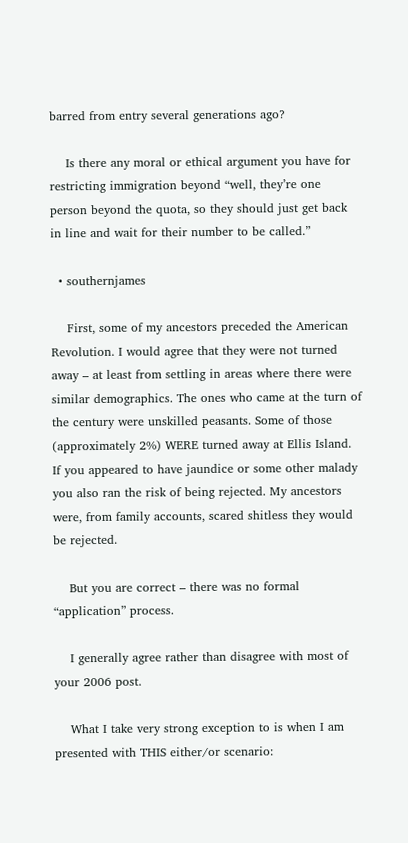barred from entry several generations ago?

    Is there any moral or ethical argument you have for restricting immigration beyond “well, they’re one person beyond the quota, so they should just get back in line and wait for their number to be called.”

  • southernjames

    First, some of my ancestors preceded the American Revolution. I would agree that they were not turned away – at least from settling in areas where there were similar demographics. The ones who came at the turn of the century were unskilled peasants. Some of those (approximately 2%) WERE turned away at Ellis Island. If you appeared to have jaundice or some other malady you also ran the risk of being rejected. My ancestors were, from family accounts, scared shitless they would be rejected.

    But you are correct – there was no formal “application” process.

    I generally agree rather than disagree with most of your 2006 post.

    What I take very strong exception to is when I am presented with THIS either/or scenario: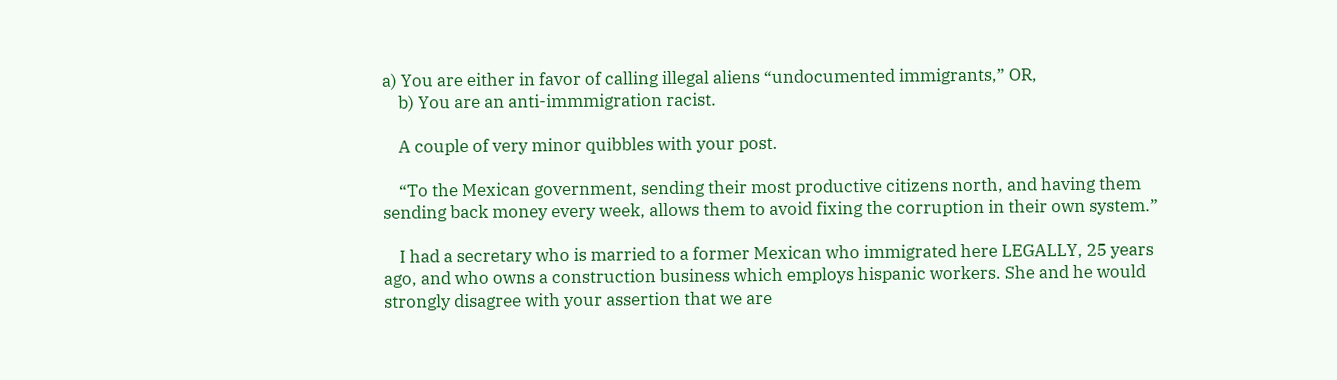a) You are either in favor of calling illegal aliens “undocumented immigrants,” OR,
    b) You are an anti-immmigration racist.

    A couple of very minor quibbles with your post.

    “To the Mexican government, sending their most productive citizens north, and having them sending back money every week, allows them to avoid fixing the corruption in their own system.”

    I had a secretary who is married to a former Mexican who immigrated here LEGALLY, 25 years ago, and who owns a construction business which employs hispanic workers. She and he would strongly disagree with your assertion that we are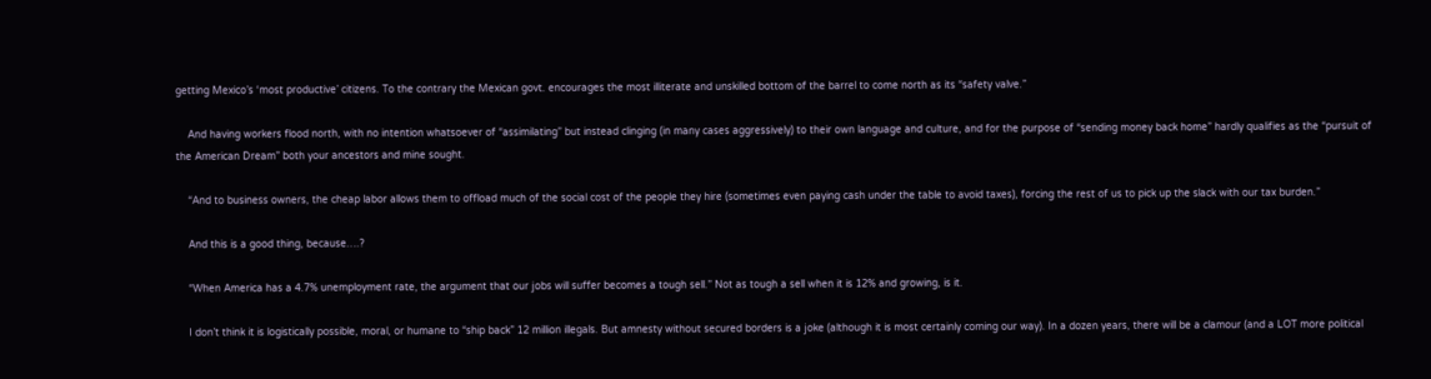getting Mexico’s ‘most productive’ citizens. To the contrary the Mexican govt. encourages the most illiterate and unskilled bottom of the barrel to come north as its “safety valve.”

    And having workers flood north, with no intention whatsoever of “assimilating” but instead clinging (in many cases aggressively) to their own language and culture, and for the purpose of “sending money back home” hardly qualifies as the “pursuit of the American Dream” both your ancestors and mine sought.

    “And to business owners, the cheap labor allows them to offload much of the social cost of the people they hire (sometimes even paying cash under the table to avoid taxes), forcing the rest of us to pick up the slack with our tax burden.”

    And this is a good thing, because….?

    “When America has a 4.7% unemployment rate, the argument that our jobs will suffer becomes a tough sell.” Not as tough a sell when it is 12% and growing, is it.

    I don’t think it is logistically possible, moral, or humane to “ship back” 12 million illegals. But amnesty without secured borders is a joke (although it is most certainly coming our way). In a dozen years, there will be a clamour (and a LOT more political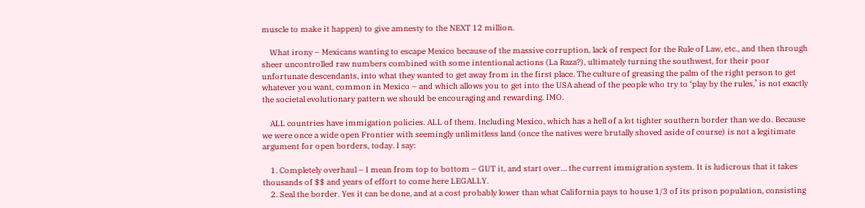muscle to make it happen) to give amnesty to the NEXT 12 million.

    What irony – Mexicans wanting to escape Mexico because of the massive corruption, lack of respect for the Rule of Law, etc., and then through sheer uncontrolled raw numbers combined with some intentional actions (La Raza?), ultimately turning the southwest, for their poor unfortunate descendants, into what they wanted to get away from in the first place. The culture of greasing the palm of the right person to get whatever you want, common in Mexico – and which allows you to get into the USA ahead of the people who try to ‘play by the rules,’ is not exactly the societal evolutionary pattern we should be encouraging and rewarding. IMO.

    ALL countries have immigation policies. ALL of them. Including Mexico, which has a hell of a lot tighter southern border than we do. Because we were once a wide open Frontier with seemingly unlimitless land (once the natives were brutally shoved aside of course) is not a legitimate argument for open borders, today. I say:

    1. Completely overhaul – I mean from top to bottom – GUT it, and start over… the current immigration system. It is ludicrous that it takes thousands of $$ and years of effort to come here LEGALLY.
    2. Seal the border. Yes it can be done, and at a cost probably lower than what California pays to house 1/3 of its prison population, consisting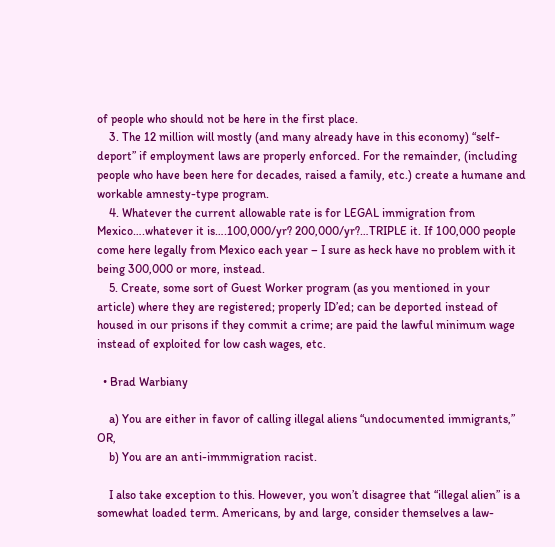of people who should not be here in the first place.
    3. The 12 million will mostly (and many already have in this economy) “self-deport” if employment laws are properly enforced. For the remainder, (including people who have been here for decades, raised a family, etc.) create a humane and workable amnesty-type program.
    4. Whatever the current allowable rate is for LEGAL immigration from Mexico….whatever it is….100,000/yr? 200,000/yr?…TRIPLE it. If 100,000 people come here legally from Mexico each year – I sure as heck have no problem with it being 300,000 or more, instead.
    5. Create, some sort of Guest Worker program (as you mentioned in your article) where they are registered; properly ID’ed; can be deported instead of housed in our prisons if they commit a crime; are paid the lawful minimum wage instead of exploited for low cash wages, etc.

  • Brad Warbiany

    a) You are either in favor of calling illegal aliens “undocumented immigrants,” OR,
    b) You are an anti-immmigration racist.

    I also take exception to this. However, you won’t disagree that “illegal alien” is a somewhat loaded term. Americans, by and large, consider themselves a law-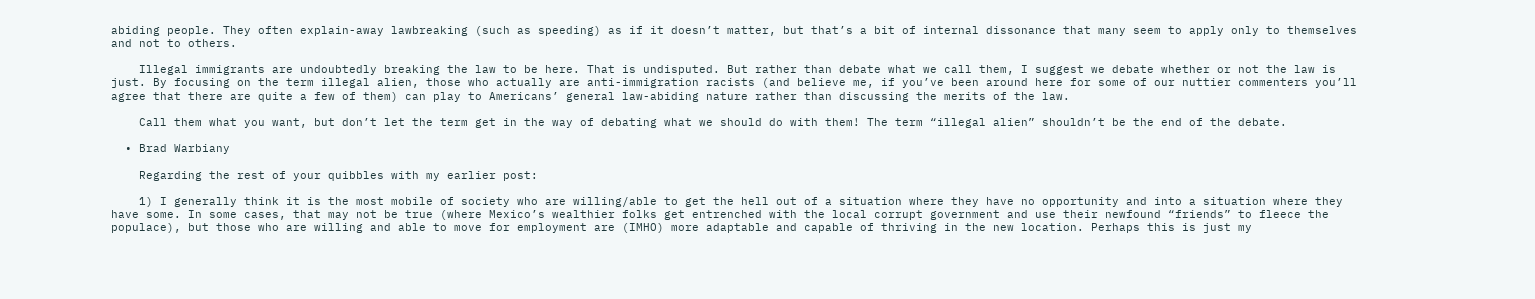abiding people. They often explain-away lawbreaking (such as speeding) as if it doesn’t matter, but that’s a bit of internal dissonance that many seem to apply only to themselves and not to others.

    Illegal immigrants are undoubtedly breaking the law to be here. That is undisputed. But rather than debate what we call them, I suggest we debate whether or not the law is just. By focusing on the term illegal alien, those who actually are anti-immigration racists (and believe me, if you’ve been around here for some of our nuttier commenters you’ll agree that there are quite a few of them) can play to Americans’ general law-abiding nature rather than discussing the merits of the law.

    Call them what you want, but don’t let the term get in the way of debating what we should do with them! The term “illegal alien” shouldn’t be the end of the debate.

  • Brad Warbiany

    Regarding the rest of your quibbles with my earlier post:

    1) I generally think it is the most mobile of society who are willing/able to get the hell out of a situation where they have no opportunity and into a situation where they have some. In some cases, that may not be true (where Mexico’s wealthier folks get entrenched with the local corrupt government and use their newfound “friends” to fleece the populace), but those who are willing and able to move for employment are (IMHO) more adaptable and capable of thriving in the new location. Perhaps this is just my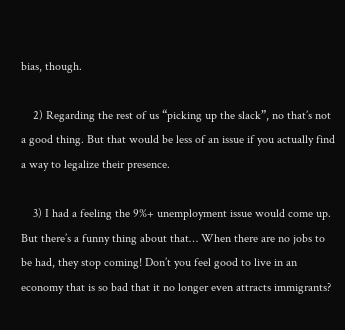bias, though.

    2) Regarding the rest of us “picking up the slack”, no that’s not a good thing. But that would be less of an issue if you actually find a way to legalize their presence.

    3) I had a feeling the 9%+ unemployment issue would come up. But there’s a funny thing about that… When there are no jobs to be had, they stop coming! Don’t you feel good to live in an economy that is so bad that it no longer even attracts immigrants?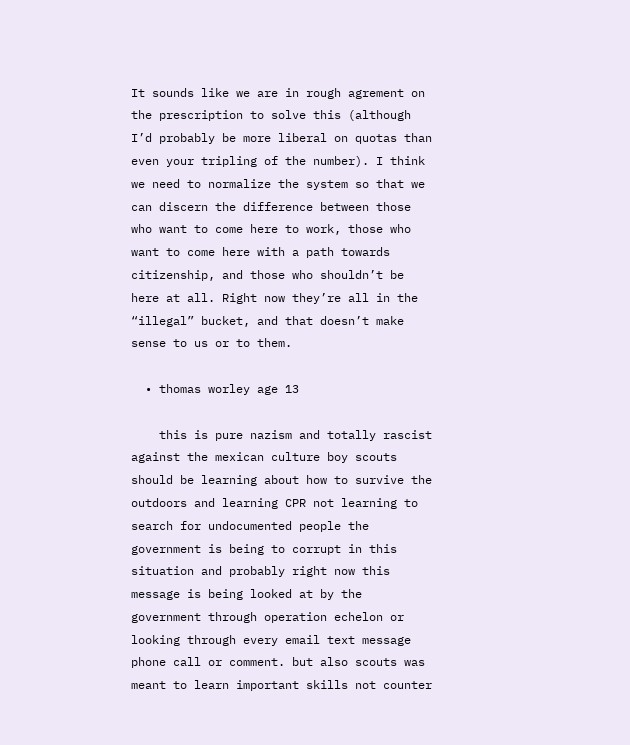It sounds like we are in rough agrement on the prescription to solve this (although I’d probably be more liberal on quotas than even your tripling of the number). I think we need to normalize the system so that we can discern the difference between those who want to come here to work, those who want to come here with a path towards citizenship, and those who shouldn’t be here at all. Right now they’re all in the “illegal” bucket, and that doesn’t make sense to us or to them.

  • thomas worley age 13

    this is pure nazism and totally rascist against the mexican culture boy scouts should be learning about how to survive the outdoors and learning CPR not learning to search for undocumented people the government is being to corrupt in this situation and probably right now this message is being looked at by the government through operation echelon or looking through every email text message phone call or comment. but also scouts was meant to learn important skills not counter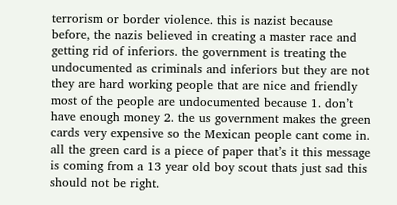terrorism or border violence. this is nazist because before, the nazis believed in creating a master race and getting rid of inferiors. the government is treating the undocumented as criminals and inferiors but they are not they are hard working people that are nice and friendly most of the people are undocumented because 1. don’t have enough money 2. the us government makes the green cards very expensive so the Mexican people cant come in. all the green card is a piece of paper that’s it this message is coming from a 13 year old boy scout thats just sad this should not be right.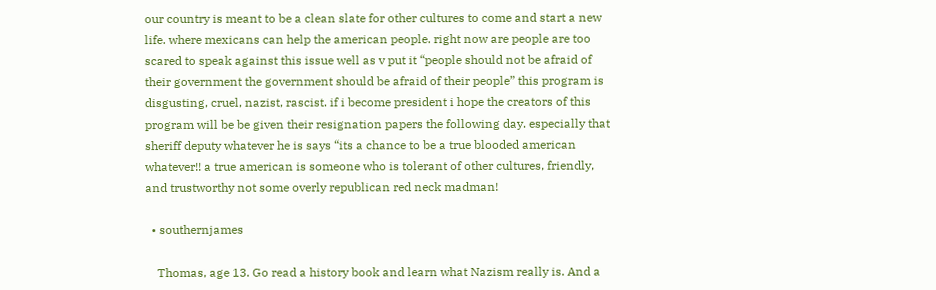our country is meant to be a clean slate for other cultures to come and start a new life. where mexicans can help the american people. right now are people are too scared to speak against this issue well as v put it “people should not be afraid of their government the government should be afraid of their people” this program is disgusting, cruel, nazist, rascist. if i become president i hope the creators of this program will be be given their resignation papers the following day. especially that sheriff deputy whatever he is says “its a chance to be a true blooded american whatever!! a true american is someone who is tolerant of other cultures, friendly, and trustworthy not some overly republican red neck madman!

  • southernjames

    Thomas, age 13. Go read a history book and learn what Nazism really is. And a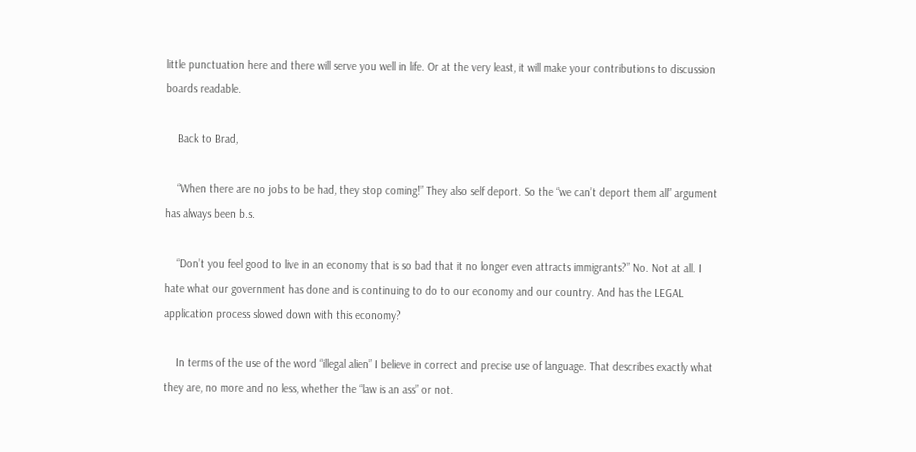little punctuation here and there will serve you well in life. Or at the very least, it will make your contributions to discussion boards readable.

    Back to Brad,

    “When there are no jobs to be had, they stop coming!” They also self deport. So the “we can’t deport them all” argument has always been b.s.

    “Don’t you feel good to live in an economy that is so bad that it no longer even attracts immigrants?” No. Not at all. I hate what our government has done and is continuing to do to our economy and our country. And has the LEGAL application process slowed down with this economy?

    In terms of the use of the word “illegal alien” I believe in correct and precise use of language. That describes exactly what they are, no more and no less, whether the “law is an ass” or not.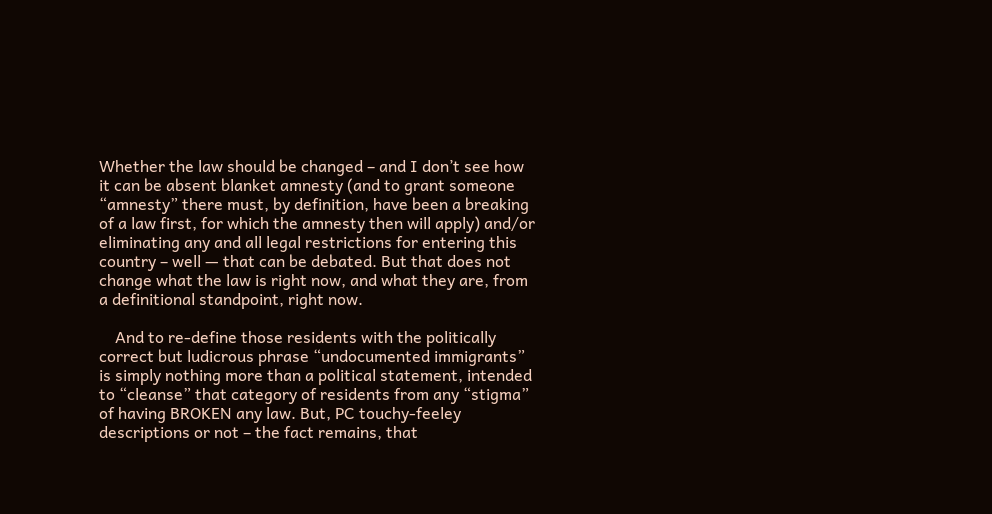Whether the law should be changed – and I don’t see how it can be absent blanket amnesty (and to grant someone “amnesty” there must, by definition, have been a breaking of a law first, for which the amnesty then will apply) and/or eliminating any and all legal restrictions for entering this country – well — that can be debated. But that does not change what the law is right now, and what they are, from a definitional standpoint, right now.

    And to re-define those residents with the politically correct but ludicrous phrase “undocumented immigrants” is simply nothing more than a political statement, intended to “cleanse” that category of residents from any “stigma” of having BROKEN any law. But, PC touchy-feeley descriptions or not – the fact remains, that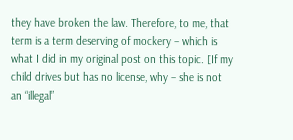they have broken the law. Therefore, to me, that term is a term deserving of mockery – which is what I did in my original post on this topic. [If my child drives but has no license, why – she is not an “illegal”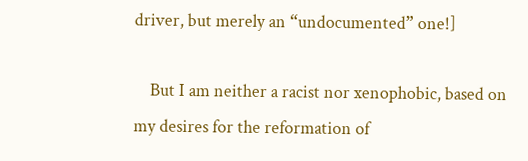driver, but merely an “undocumented” one!]

    But I am neither a racist nor xenophobic, based on my desires for the reformation of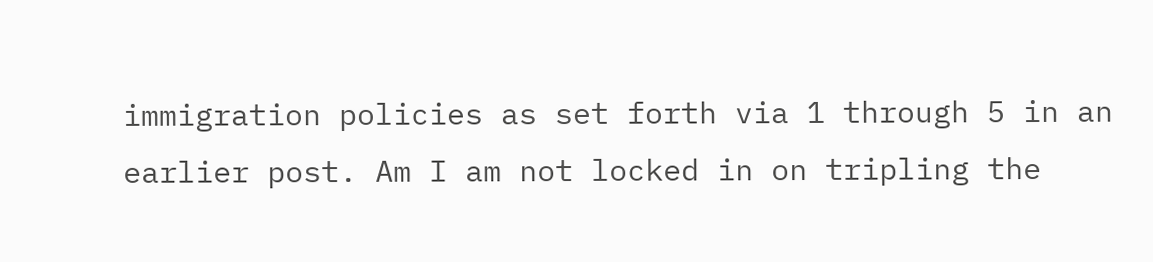immigration policies as set forth via 1 through 5 in an earlier post. Am I am not locked in on tripling the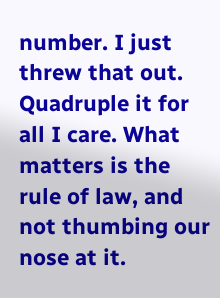number. I just threw that out. Quadruple it for all I care. What matters is the rule of law, and not thumbing our nose at it.